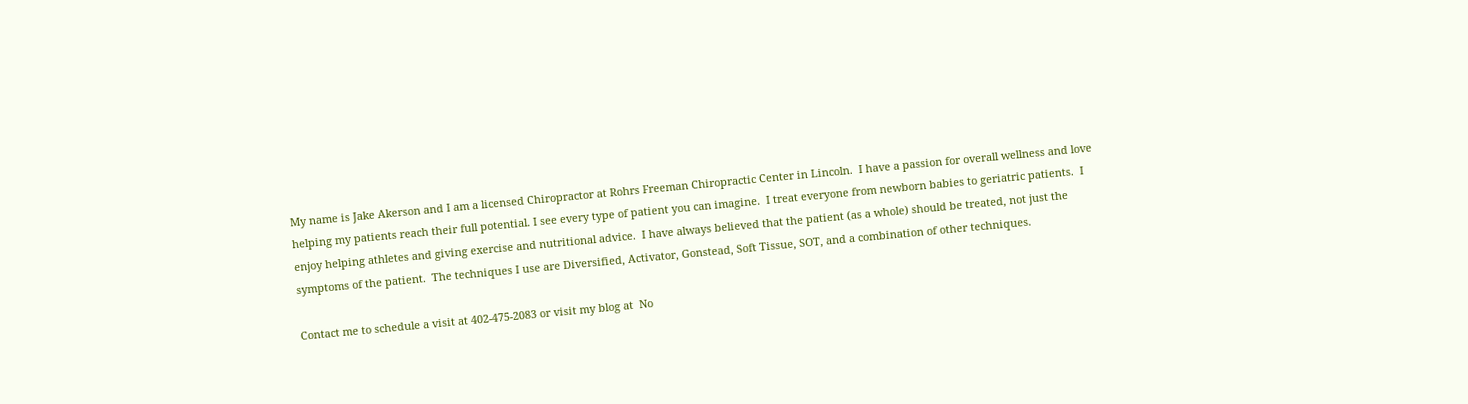My name is Jake Akerson and I am a licensed Chiropractor at Rohrs Freeman Chiropractic Center in Lincoln.  I have a passion for overall wellness and love helping my patients reach their full potential. I see every type of patient you can imagine.  I treat everyone from newborn babies to geriatric patients.  I enjoy helping athletes and giving exercise and nutritional advice.  I have always believed that the patient (as a whole) should be treated, not just the symptoms of the patient.  The techniques I use are Diversified, Activator, Gonstead, Soft Tissue, SOT, and a combination of other techniques.

Contact me to schedule a visit at 402-475-2083 or visit my blog at  No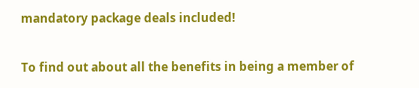mandatory package deals included!

To find out about all the benefits in being a member of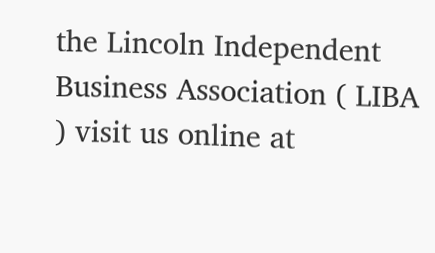the Lincoln Independent Business Association ( LIBA ) visit us online at